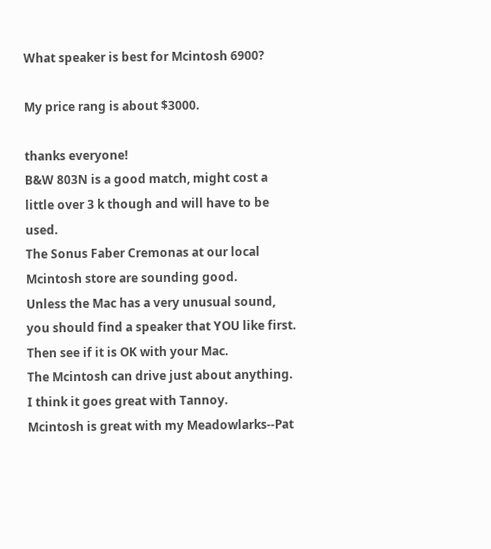What speaker is best for Mcintosh 6900?

My price rang is about $3000.

thanks everyone!
B&W 803N is a good match, might cost a little over 3 k though and will have to be used.
The Sonus Faber Cremonas at our local Mcintosh store are sounding good.
Unless the Mac has a very unusual sound, you should find a speaker that YOU like first. Then see if it is OK with your Mac.
The Mcintosh can drive just about anything. I think it goes great with Tannoy.
Mcintosh is great with my Meadowlarks--Pat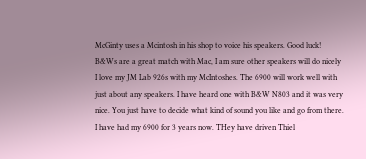McGinty uses a Mcintosh in his shop to voice his speakers. Good luck!
B&Ws are a great match with Mac, I am sure other speakers will do nicely
I love my JM Lab 926s with my McIntoshes. The 6900 will work well with just about any speakers. I have heard one with B&W N803 and it was very nice. You just have to decide what kind of sound you like and go from there.
I have had my 6900 for 3 years now. THey have driven Thiel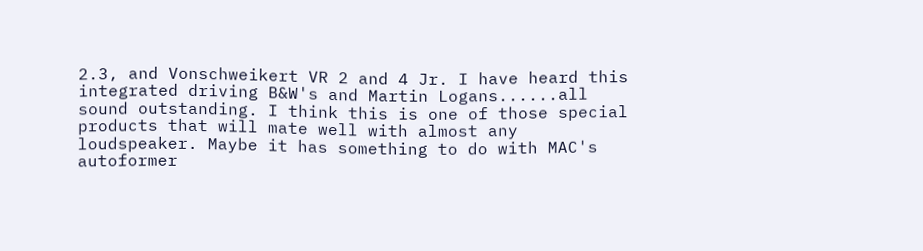2.3, and Vonschweikert VR 2 and 4 Jr. I have heard this integrated driving B&W's and Martin Logans......all sound outstanding. I think this is one of those special products that will mate well with almost any loudspeaker. Maybe it has something to do with MAC's autoformer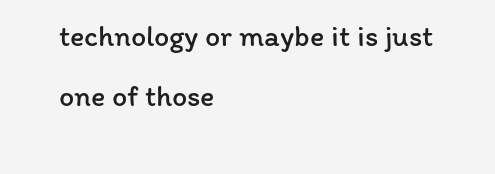technology or maybe it is just one of those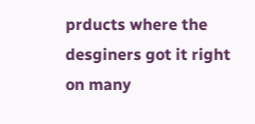prducts where the desginers got it right on many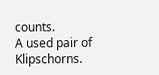counts.
A used pair of Klipschorns.